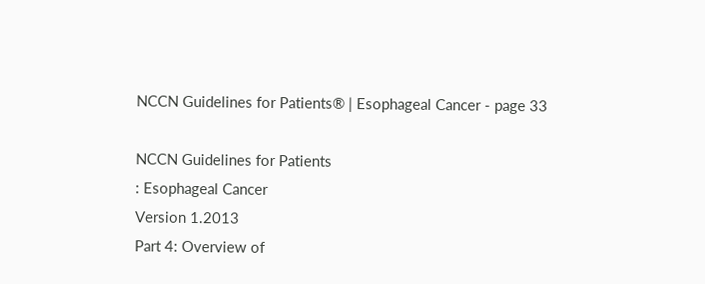NCCN Guidelines for Patients® | Esophageal Cancer - page 33

NCCN Guidelines for Patients
: Esophageal Cancer
Version 1.2013
Part 4: Overview of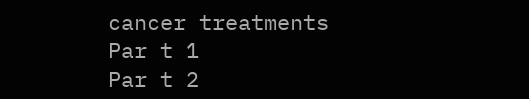cancer treatments
Par t 1
Par t 2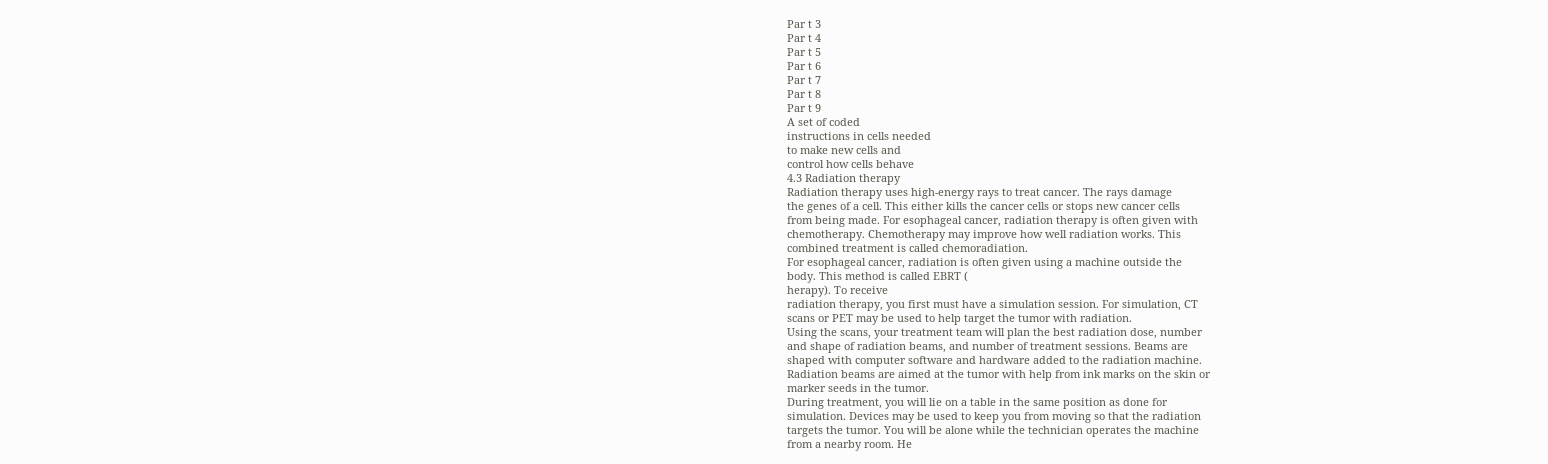Par t 3
Par t 4
Par t 5
Par t 6
Par t 7
Par t 8
Par t 9
A set of coded
instructions in cells needed
to make new cells and
control how cells behave
4.3 Radiation therapy
Radiation therapy uses high-energy rays to treat cancer. The rays damage
the genes of a cell. This either kills the cancer cells or stops new cancer cells
from being made. For esophageal cancer, radiation therapy is often given with
chemotherapy. Chemotherapy may improve how well radiation works. This
combined treatment is called chemoradiation.
For esophageal cancer, radiation is often given using a machine outside the
body. This method is called EBRT (
herapy). To receive
radiation therapy, you first must have a simulation session. For simulation, CT
scans or PET may be used to help target the tumor with radiation.
Using the scans, your treatment team will plan the best radiation dose, number
and shape of radiation beams, and number of treatment sessions. Beams are
shaped with computer software and hardware added to the radiation machine.
Radiation beams are aimed at the tumor with help from ink marks on the skin or
marker seeds in the tumor.
During treatment, you will lie on a table in the same position as done for
simulation. Devices may be used to keep you from moving so that the radiation
targets the tumor. You will be alone while the technician operates the machine
from a nearby room. He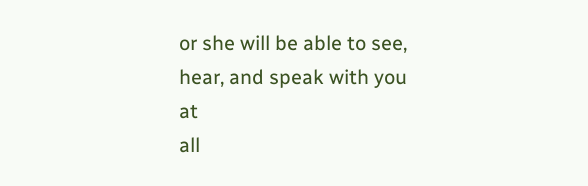or she will be able to see, hear, and speak with you at
all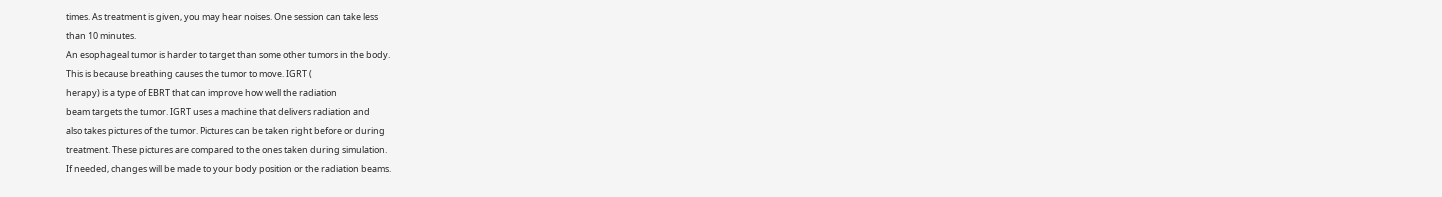times. As treatment is given, you may hear noises. One session can take less
than 10 minutes.
An esophageal tumor is harder to target than some other tumors in the body.
This is because breathing causes the tumor to move. IGRT (
herapy) is a type of EBRT that can improve how well the radiation
beam targets the tumor. IGRT uses a machine that delivers radiation and
also takes pictures of the tumor. Pictures can be taken right before or during
treatment. These pictures are compared to the ones taken during simulation.
If needed, changes will be made to your body position or the radiation beams.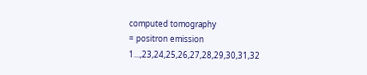computed tomography
= positron emission
1...,23,24,25,26,27,28,29,30,31,32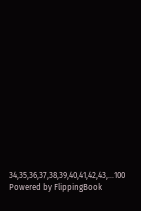34,35,36,37,38,39,40,41,42,43,...100
Powered by FlippingBook